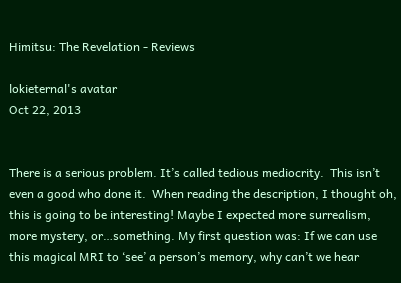Himitsu: The Revelation - Reviews

lokieternal's avatar
Oct 22, 2013


There is a serious problem. It’s called tedious mediocrity.  This isn’t even a good who done it.  When reading the description, I thought oh, this is going to be interesting! Maybe I expected more surrealism, more mystery, or…something. My first question was: If we can use this magical MRI to ‘see’ a person’s memory, why can’t we hear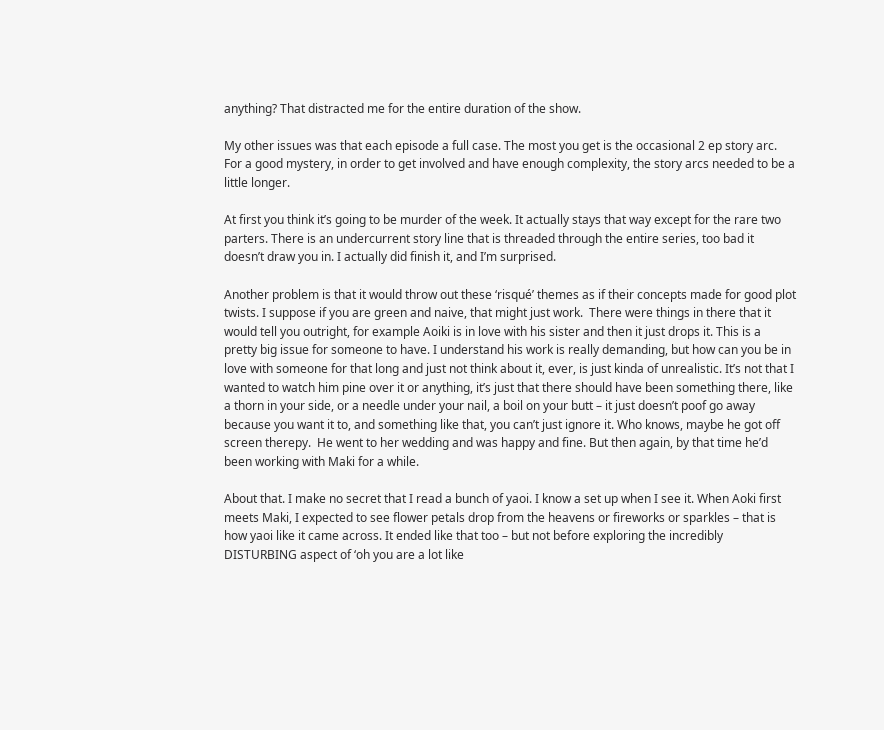anything? That distracted me for the entire duration of the show.

My other issues was that each episode a full case. The most you get is the occasional 2 ep story arc. For a good mystery, in order to get involved and have enough complexity, the story arcs needed to be a little longer.

At first you think it’s going to be murder of the week. It actually stays that way except for the rare two parters. There is an undercurrent story line that is threaded through the entire series, too bad it doesn’t draw you in. I actually did finish it, and I’m surprised.

Another problem is that it would throw out these ‘risqué’ themes as if their concepts made for good plot twists. I suppose if you are green and naive, that might just work.  There were things in there that it would tell you outright, for example Aoiki is in love with his sister and then it just drops it. This is a pretty big issue for someone to have. I understand his work is really demanding, but how can you be in love with someone for that long and just not think about it, ever, is just kinda of unrealistic. It’s not that I wanted to watch him pine over it or anything, it’s just that there should have been something there, like a thorn in your side, or a needle under your nail, a boil on your butt – it just doesn’t poof go away because you want it to, and something like that, you can’t just ignore it. Who knows, maybe he got off screen therepy.  He went to her wedding and was happy and fine. But then again, by that time he’d been working with Maki for a while.

About that. I make no secret that I read a bunch of yaoi. I know a set up when I see it. When Aoki first meets Maki, I expected to see flower petals drop from the heavens or fireworks or sparkles – that is how yaoi like it came across. It ended like that too – but not before exploring the incredibly DISTURBING aspect of ‘oh you are a lot like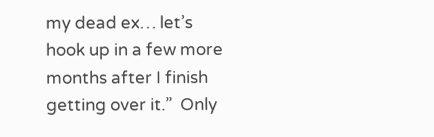my dead ex… let’s hook up in a few more months after I finish getting over it.”  Only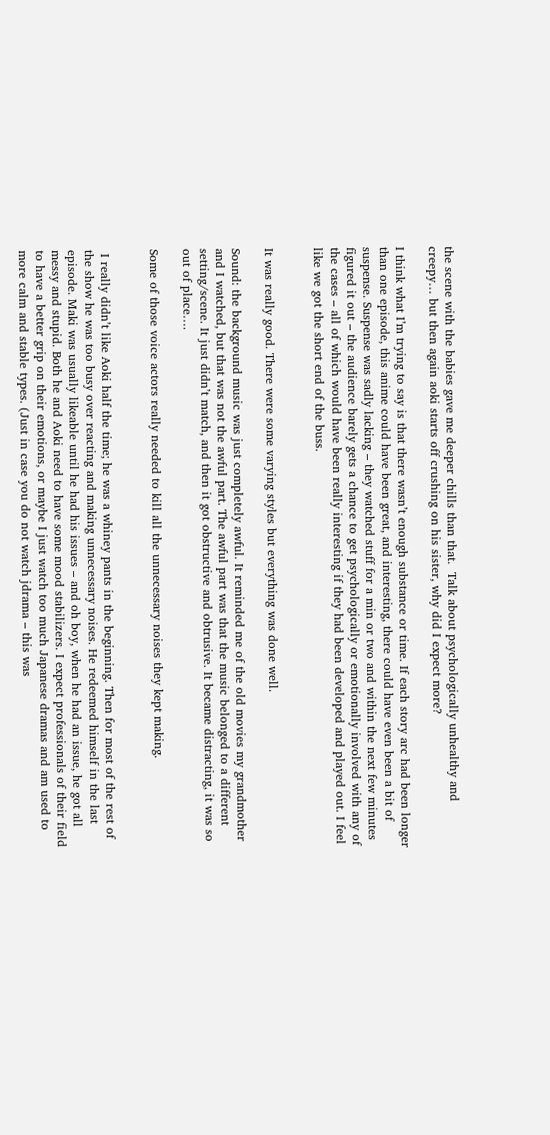the scene with the babies gave me deeper chills than that.  Talk about psychologically unhealthy and creepy… but then again aoki starts off crushing on his sister, why did I expect more?

I think what I’m trying to say is that there wasn’t enough substance or time. If each story arc had been longer than one episode, this anime could have been great, and interesting, there could have even been a bit of suspense. Suspense was sadly lacking – they watched stuff for a min or two and within the next few minutes figured it out – the audience barely gets a chance to get psychologically or emotionally involved with any of the cases – all of which would have been really interesting if they had been developed and played out. I feel like we got the short end of the buss.


It was really good. There were some varying styles but everything was done well.

Sound: the background music was just completely awful. It reminded me of the old movies my grandmother and I watched, but that was not the awful part. The awful part was that the music belonged to a different setting/scene. It just didn’t match, and then it got obstructive and obtrusive. It became distracting, it was so out of place….

Some of those voice actors really needed to kill all the unnecessary noises they kept making.


 I really didn’t like Aoki half the time; he was a whiney pants in the beginning. Then for most of the rest of the show he was too busy over reacting and making unnecessary noises. He redeemed himself in the last episode. Maki was usually likeable until he had his issues – and oh boy, when he had an issue, he got all messy and stupid. Both he and Aoki need to have some mood stabilizers. I expect professionals of their field to have a better grip on their emotions, or maybe I just watch too much Japanese dramas and am used to more calm and stable types. (Just in case you do not watch jdrama – this was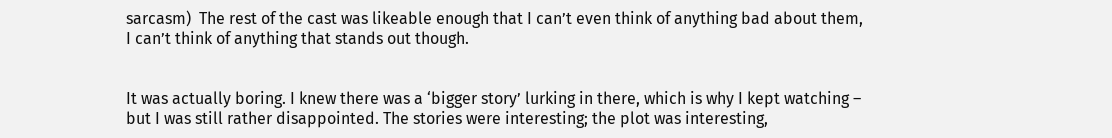sarcasm)  The rest of the cast was likeable enough that I can’t even think of anything bad about them, I can’t think of anything that stands out though.


It was actually boring. I knew there was a ‘bigger story’ lurking in there, which is why I kept watching – but I was still rather disappointed. The stories were interesting; the plot was interesting,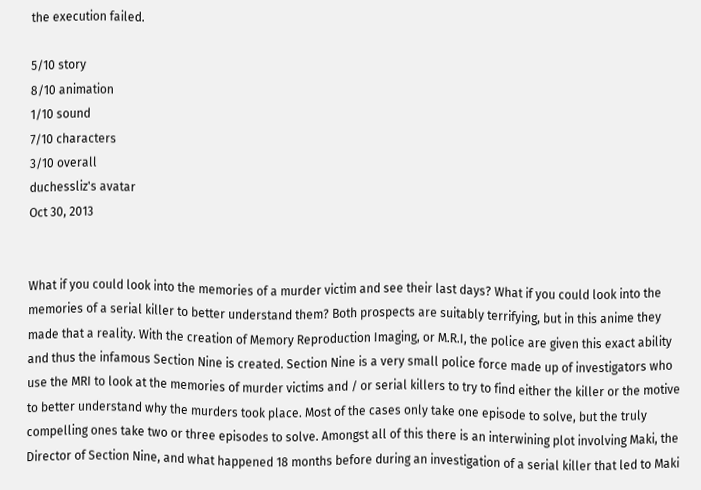the execution failed.

5/10 story
8/10 animation
1/10 sound
7/10 characters
3/10 overall
duchessliz's avatar
Oct 30, 2013


What if you could look into the memories of a murder victim and see their last days? What if you could look into the memories of a serial killer to better understand them? Both prospects are suitably terrifying, but in this anime they made that a reality. With the creation of Memory Reproduction Imaging, or M.R.I, the police are given this exact ability and thus the infamous Section Nine is created. Section Nine is a very small police force made up of investigators who use the MRI to look at the memories of murder victims and / or serial killers to try to find either the killer or the motive to better understand why the murders took place. Most of the cases only take one episode to solve, but the truly compelling ones take two or three episodes to solve. Amongst all of this there is an interwining plot involving Maki, the Director of Section Nine, and what happened 18 months before during an investigation of a serial killer that led to Maki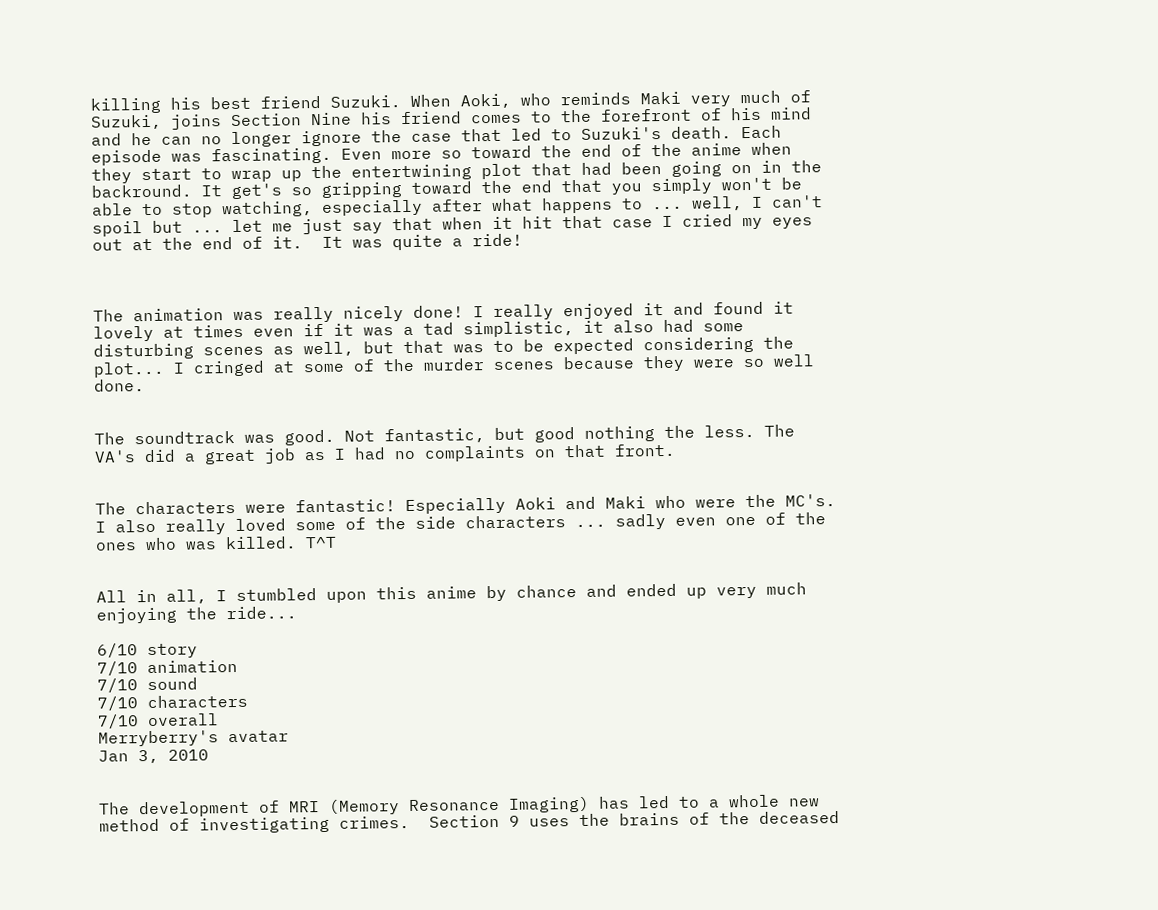killing his best friend Suzuki. When Aoki, who reminds Maki very much of Suzuki, joins Section Nine his friend comes to the forefront of his mind and he can no longer ignore the case that led to Suzuki's death. Each episode was fascinating. Even more so toward the end of the anime when they start to wrap up the entertwining plot that had been going on in the backround. It get's so gripping toward the end that you simply won't be able to stop watching, especially after what happens to ... well, I can't spoil but ... let me just say that when it hit that case I cried my eyes out at the end of it.  It was quite a ride!



The animation was really nicely done! I really enjoyed it and found it lovely at times even if it was a tad simplistic, it also had some disturbing scenes as well, but that was to be expected considering the plot... I cringed at some of the murder scenes because they were so well done.


The soundtrack was good. Not fantastic, but good nothing the less. The VA's did a great job as I had no complaints on that front.


The characters were fantastic! Especially Aoki and Maki who were the MC's. I also really loved some of the side characters ... sadly even one of the ones who was killed. T^T


All in all, I stumbled upon this anime by chance and ended up very much enjoying the ride...

6/10 story
7/10 animation
7/10 sound
7/10 characters
7/10 overall
Merryberry's avatar
Jan 3, 2010


The development of MRI (Memory Resonance Imaging) has led to a whole new method of investigating crimes.  Section 9 uses the brains of the deceased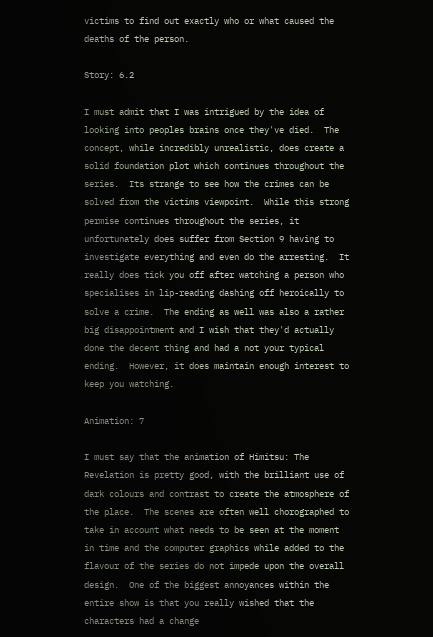victims to find out exactly who or what caused the deaths of the person.

Story: 6.2

I must admit that I was intrigued by the idea of looking into peoples brains once they've died.  The concept, while incredibly unrealistic, does create a solid foundation plot which continues throughout the series.  Its strange to see how the crimes can be solved from the victims viewpoint.  While this strong permise continues throughout the series, it unfortunately does suffer from Section 9 having to investigate everything and even do the arresting.  It really does tick you off after watching a person who specialises in lip-reading dashing off heroically to solve a crime.  The ending as well was also a rather big disappointment and I wish that they'd actually done the decent thing and had a not your typical ending.  However, it does maintain enough interest to keep you watching.

Animation: 7

I must say that the animation of Himitsu: The Revelation is pretty good, with the brilliant use of dark colours and contrast to create the atmosphere of the place.  The scenes are often well chorographed to take in account what needs to be seen at the moment in time and the computer graphics while added to the flavour of the series do not impede upon the overall design.  One of the biggest annoyances within the entire show is that you really wished that the characters had a change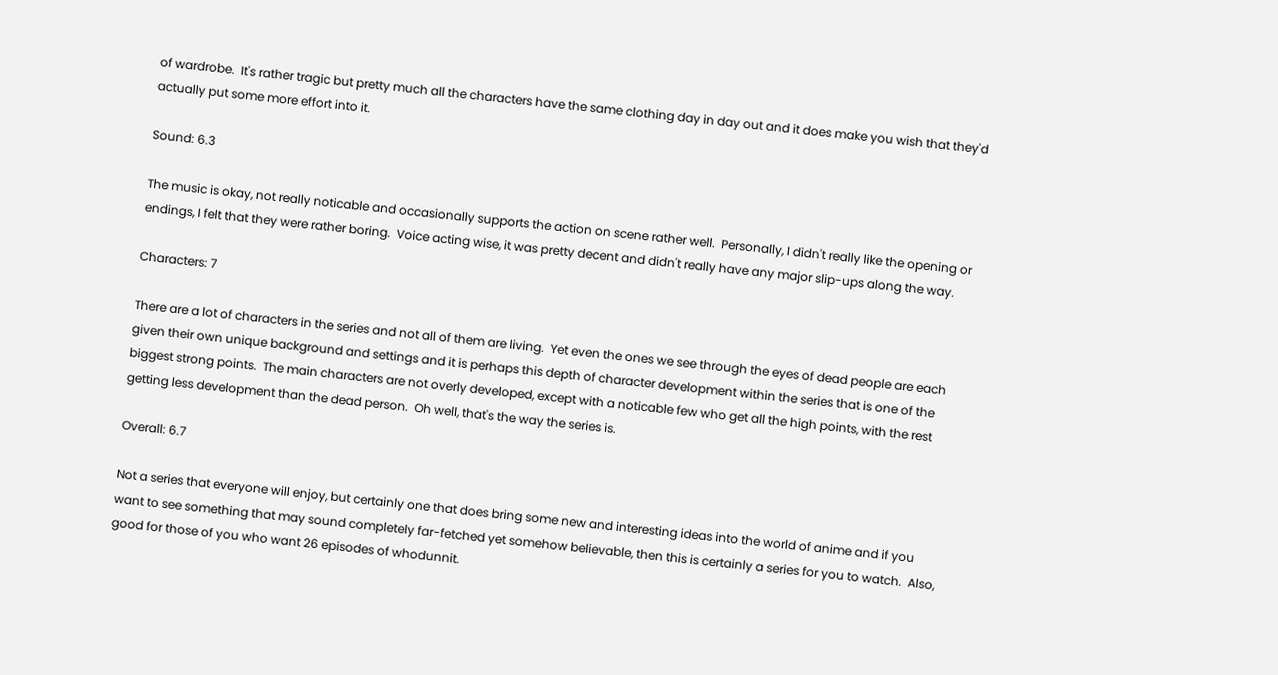of wardrobe.  It's rather tragic but pretty much all the characters have the same clothing day in day out and it does make you wish that they'd actually put some more effort into it.

Sound: 6.3

The music is okay, not really noticable and occasionally supports the action on scene rather well.  Personally, I didn't really like the opening or endings, I felt that they were rather boring.  Voice acting wise, it was pretty decent and didn't really have any major slip-ups along the way.

Characters: 7

There are a lot of characters in the series and not all of them are living.  Yet even the ones we see through the eyes of dead people are each given their own unique background and settings and it is perhaps this depth of character development within the series that is one of the biggest strong points.  The main characters are not overly developed, except with a noticable few who get all the high points, with the rest getting less development than the dead person.  Oh well, that's the way the series is.

Overall: 6.7

Not a series that everyone will enjoy, but certainly one that does bring some new and interesting ideas into the world of anime and if you want to see something that may sound completely far-fetched yet somehow believable, then this is certainly a series for you to watch.  Also, good for those of you who want 26 episodes of whodunnit.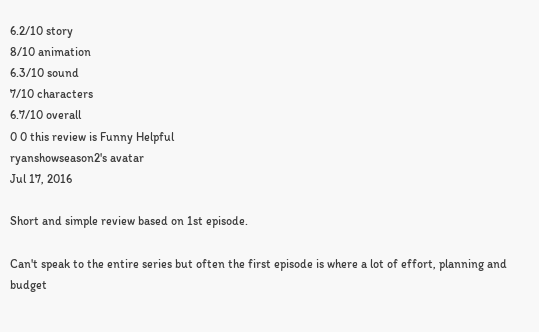6.2/10 story
8/10 animation
6.3/10 sound
7/10 characters
6.7/10 overall
0 0 this review is Funny Helpful
ryanshowseason2's avatar
Jul 17, 2016

Short and simple review based on 1st episode.

Can't speak to the entire series but often the first episode is where a lot of effort, planning and budget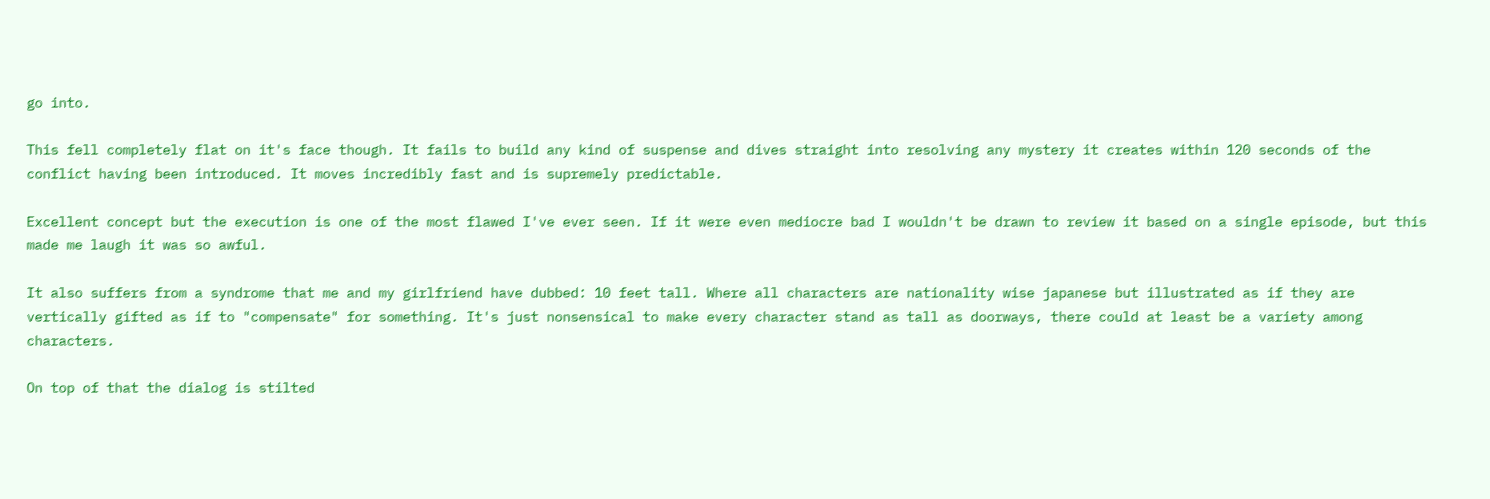go into.

This fell completely flat on it's face though. It fails to build any kind of suspense and dives straight into resolving any mystery it creates within 120 seconds of the conflict having been introduced. It moves incredibly fast and is supremely predictable.

Excellent concept but the execution is one of the most flawed I've ever seen. If it were even mediocre bad I wouldn't be drawn to review it based on a single episode, but this made me laugh it was so awful.

It also suffers from a syndrome that me and my girlfriend have dubbed: 10 feet tall. Where all characters are nationality wise japanese but illustrated as if they are vertically gifted as if to "compensate" for something. It's just nonsensical to make every character stand as tall as doorways, there could at least be a variety among characters.

On top of that the dialog is stilted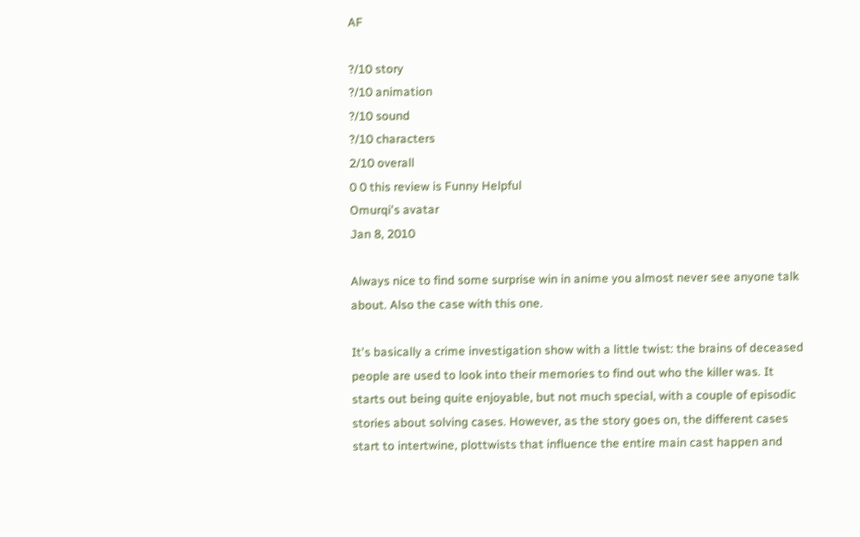AF

?/10 story
?/10 animation
?/10 sound
?/10 characters
2/10 overall
0 0 this review is Funny Helpful
Omurqi's avatar
Jan 8, 2010

Always nice to find some surprise win in anime you almost never see anyone talk about. Also the case with this one.

It's basically a crime investigation show with a little twist: the brains of deceased people are used to look into their memories to find out who the killer was. It starts out being quite enjoyable, but not much special, with a couple of episodic stories about solving cases. However, as the story goes on, the different cases start to intertwine, plottwists that influence the entire main cast happen and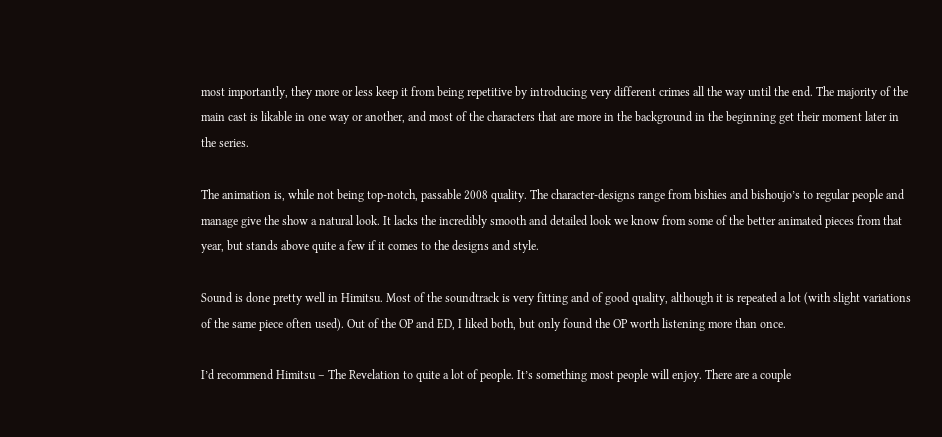most importantly, they more or less keep it from being repetitive by introducing very different crimes all the way until the end. The majority of the main cast is likable in one way or another, and most of the characters that are more in the background in the beginning get their moment later in the series.

The animation is, while not being top-notch, passable 2008 quality. The character-designs range from bishies and bishoujo’s to regular people and manage give the show a natural look. It lacks the incredibly smooth and detailed look we know from some of the better animated pieces from that year, but stands above quite a few if it comes to the designs and style.

Sound is done pretty well in Himitsu. Most of the soundtrack is very fitting and of good quality, although it is repeated a lot (with slight variations of the same piece often used). Out of the OP and ED, I liked both, but only found the OP worth listening more than once.

I’d recommend Himitsu – The Revelation to quite a lot of people. It’s something most people will enjoy. There are a couple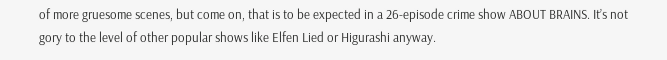of more gruesome scenes, but come on, that is to be expected in a 26-episode crime show ABOUT BRAINS. It’s not gory to the level of other popular shows like Elfen Lied or Higurashi anyway.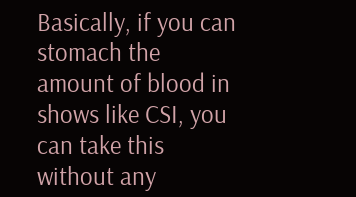Basically, if you can stomach the amount of blood in shows like CSI, you can take this without any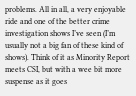problems. All in all, a very enjoyable ride and one of the better crime investigation shows I’ve seen (I’m usually not a big fan of these kind of shows). Think of it as Minority Report meets CSI, but with a wee bit more suspense as it goes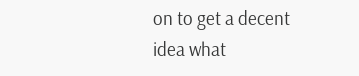on to get a decent idea what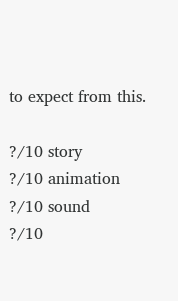to expect from this.

?/10 story
?/10 animation
?/10 sound
?/10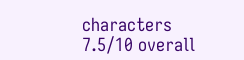characters
7.5/10 overall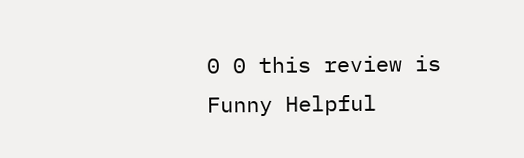0 0 this review is Funny Helpful